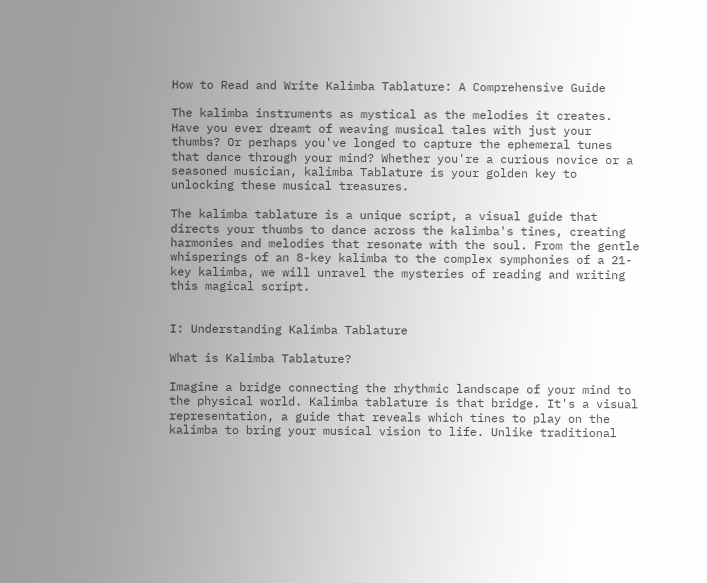How to Read and Write Kalimba Tablature: A Comprehensive Guide

The kalimba instruments as mystical as the melodies it creates. Have you ever dreamt of weaving musical tales with just your thumbs? Or perhaps you've longed to capture the ephemeral tunes that dance through your mind? Whether you're a curious novice or a seasoned musician, kalimba Tablature is your golden key to unlocking these musical treasures.

The kalimba tablature is a unique script, a visual guide that directs your thumbs to dance across the kalimba's tines, creating harmonies and melodies that resonate with the soul. From the gentle whisperings of an 8-key kalimba to the complex symphonies of a 21-key kalimba, we will unravel the mysteries of reading and writing this magical script.


I: Understanding Kalimba Tablature

What is Kalimba Tablature?

Imagine a bridge connecting the rhythmic landscape of your mind to the physical world. Kalimba tablature is that bridge. It's a visual representation, a guide that reveals which tines to play on the kalimba to bring your musical vision to life. Unlike traditional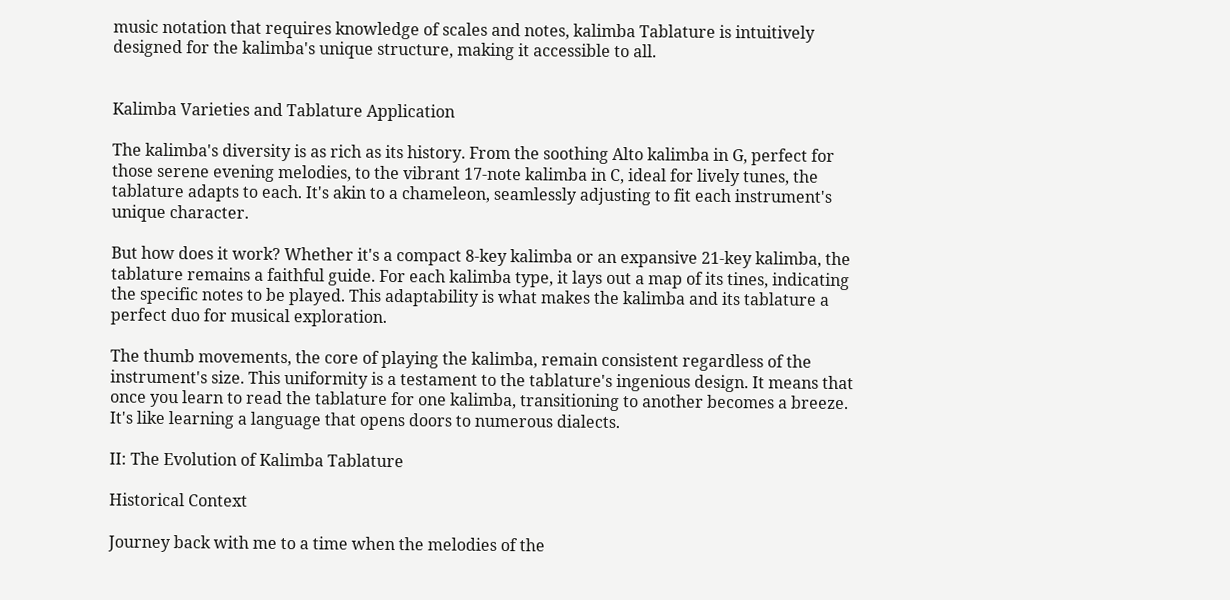music notation that requires knowledge of scales and notes, kalimba Tablature is intuitively designed for the kalimba's unique structure, making it accessible to all.


Kalimba Varieties and Tablature Application

The kalimba's diversity is as rich as its history. From the soothing Alto kalimba in G, perfect for those serene evening melodies, to the vibrant 17-note kalimba in C, ideal for lively tunes, the tablature adapts to each. It's akin to a chameleon, seamlessly adjusting to fit each instrument's unique character.

But how does it work? Whether it's a compact 8-key kalimba or an expansive 21-key kalimba, the tablature remains a faithful guide. For each kalimba type, it lays out a map of its tines, indicating the specific notes to be played. This adaptability is what makes the kalimba and its tablature a perfect duo for musical exploration.

The thumb movements, the core of playing the kalimba, remain consistent regardless of the instrument's size. This uniformity is a testament to the tablature's ingenious design. It means that once you learn to read the tablature for one kalimba, transitioning to another becomes a breeze. It's like learning a language that opens doors to numerous dialects.

II: The Evolution of Kalimba Tablature

Historical Context

Journey back with me to a time when the melodies of the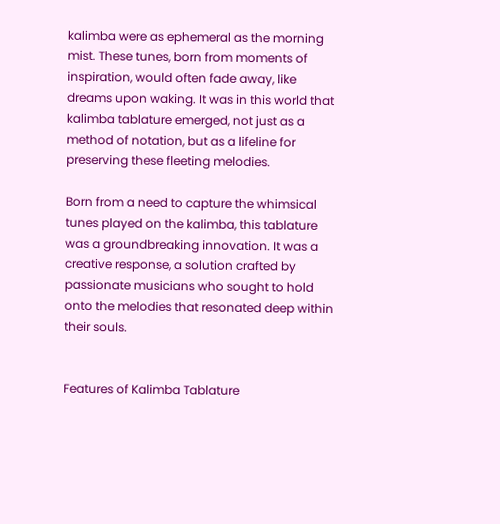kalimba were as ephemeral as the morning mist. These tunes, born from moments of inspiration, would often fade away, like dreams upon waking. It was in this world that kalimba tablature emerged, not just as a method of notation, but as a lifeline for preserving these fleeting melodies.

Born from a need to capture the whimsical tunes played on the kalimba, this tablature was a groundbreaking innovation. It was a creative response, a solution crafted by passionate musicians who sought to hold onto the melodies that resonated deep within their souls.


Features of Kalimba Tablature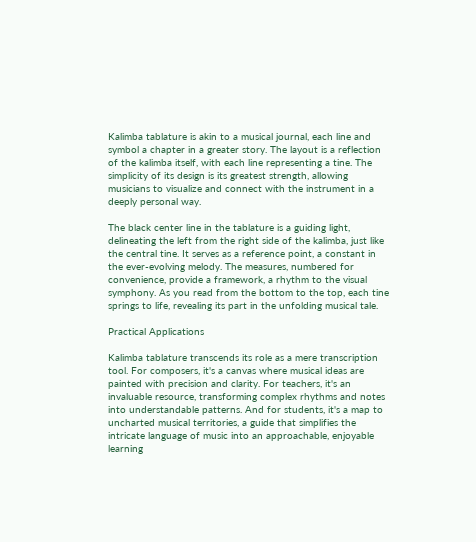Kalimba tablature is akin to a musical journal, each line and symbol a chapter in a greater story. The layout is a reflection of the kalimba itself, with each line representing a tine. The simplicity of its design is its greatest strength, allowing musicians to visualize and connect with the instrument in a deeply personal way.

The black center line in the tablature is a guiding light, delineating the left from the right side of the kalimba, just like the central tine. It serves as a reference point, a constant in the ever-evolving melody. The measures, numbered for convenience, provide a framework, a rhythm to the visual symphony. As you read from the bottom to the top, each tine springs to life, revealing its part in the unfolding musical tale.

Practical Applications

Kalimba tablature transcends its role as a mere transcription tool. For composers, it's a canvas where musical ideas are painted with precision and clarity. For teachers, it's an invaluable resource, transforming complex rhythms and notes into understandable patterns. And for students, it's a map to uncharted musical territories, a guide that simplifies the intricate language of music into an approachable, enjoyable learning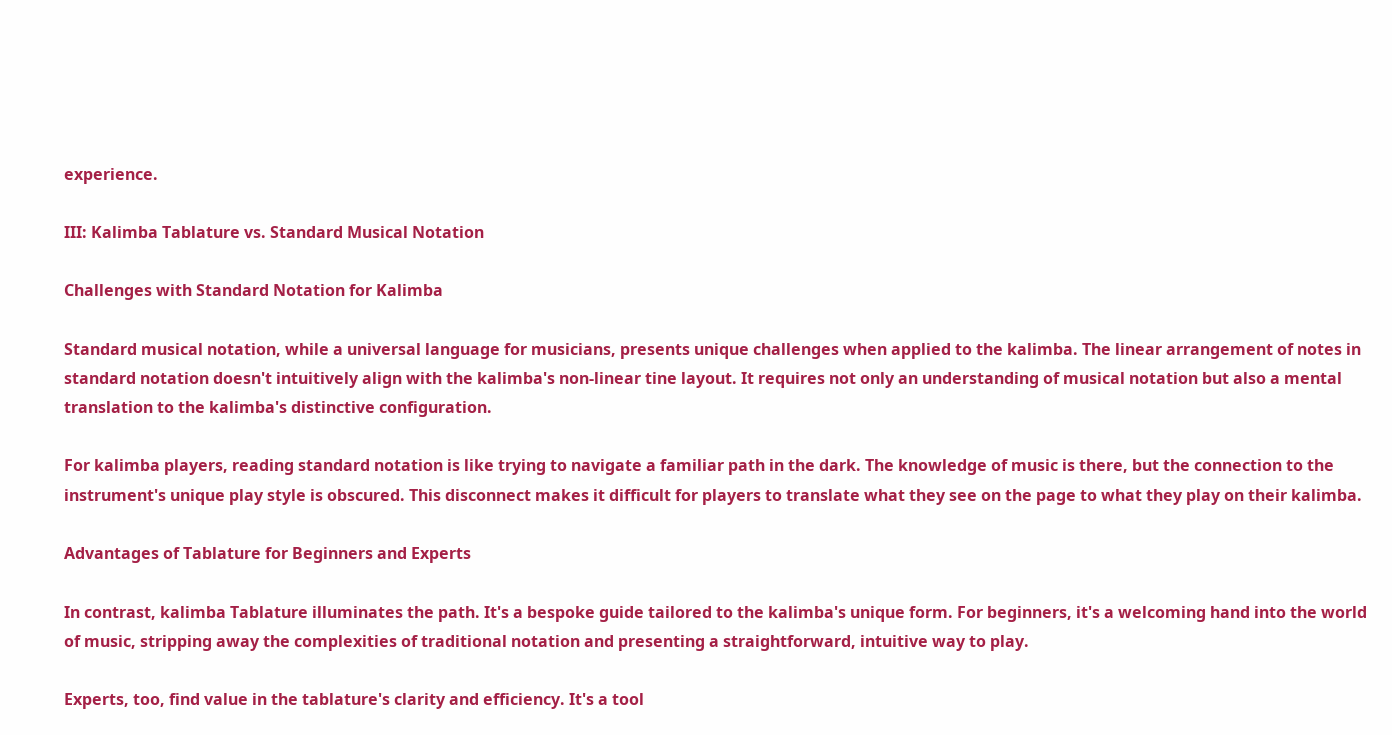experience.

III: Kalimba Tablature vs. Standard Musical Notation

Challenges with Standard Notation for Kalimba

Standard musical notation, while a universal language for musicians, presents unique challenges when applied to the kalimba. The linear arrangement of notes in standard notation doesn't intuitively align with the kalimba's non-linear tine layout. It requires not only an understanding of musical notation but also a mental translation to the kalimba's distinctive configuration.

For kalimba players, reading standard notation is like trying to navigate a familiar path in the dark. The knowledge of music is there, but the connection to the instrument's unique play style is obscured. This disconnect makes it difficult for players to translate what they see on the page to what they play on their kalimba.

Advantages of Tablature for Beginners and Experts

In contrast, kalimba Tablature illuminates the path. It's a bespoke guide tailored to the kalimba's unique form. For beginners, it's a welcoming hand into the world of music, stripping away the complexities of traditional notation and presenting a straightforward, intuitive way to play.

Experts, too, find value in the tablature's clarity and efficiency. It's a tool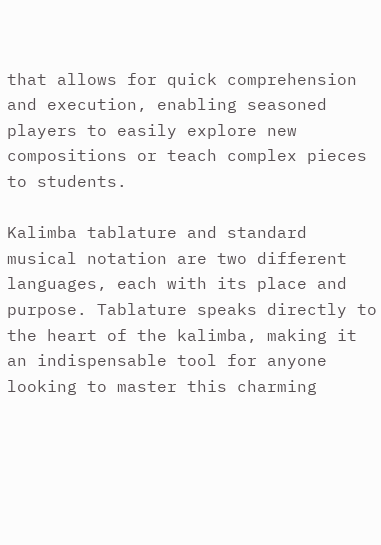that allows for quick comprehension and execution, enabling seasoned players to easily explore new compositions or teach complex pieces to students.

Kalimba tablature and standard musical notation are two different languages, each with its place and purpose. Tablature speaks directly to the heart of the kalimba, making it an indispensable tool for anyone looking to master this charming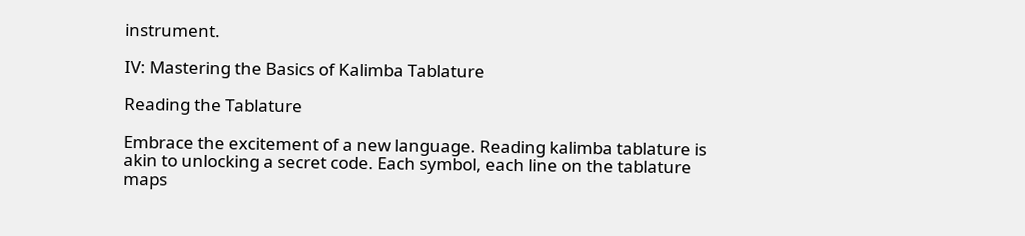instrument.

IV: Mastering the Basics of Kalimba Tablature

Reading the Tablature

Embrace the excitement of a new language. Reading kalimba tablature is akin to unlocking a secret code. Each symbol, each line on the tablature maps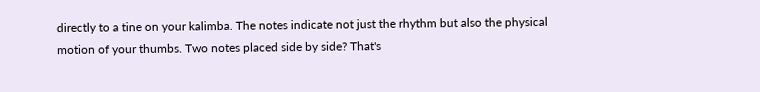directly to a tine on your kalimba. The notes indicate not just the rhythm but also the physical motion of your thumbs. Two notes placed side by side? That's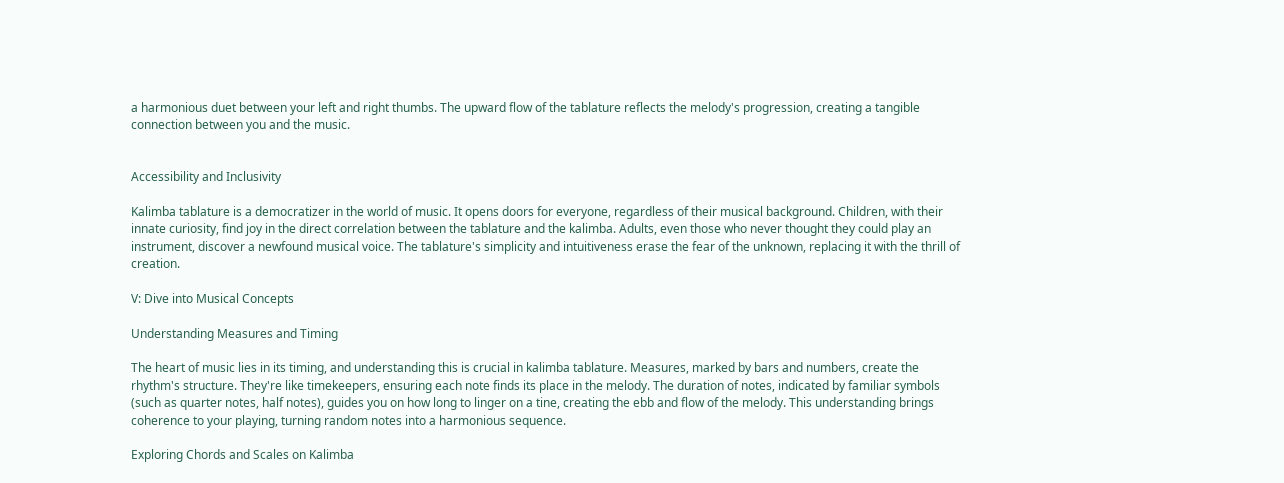a harmonious duet between your left and right thumbs. The upward flow of the tablature reflects the melody's progression, creating a tangible connection between you and the music.


Accessibility and Inclusivity

Kalimba tablature is a democratizer in the world of music. It opens doors for everyone, regardless of their musical background. Children, with their innate curiosity, find joy in the direct correlation between the tablature and the kalimba. Adults, even those who never thought they could play an instrument, discover a newfound musical voice. The tablature's simplicity and intuitiveness erase the fear of the unknown, replacing it with the thrill of creation.

V: Dive into Musical Concepts

Understanding Measures and Timing

The heart of music lies in its timing, and understanding this is crucial in kalimba tablature. Measures, marked by bars and numbers, create the rhythm's structure. They're like timekeepers, ensuring each note finds its place in the melody. The duration of notes, indicated by familiar symbols (such as quarter notes, half notes), guides you on how long to linger on a tine, creating the ebb and flow of the melody. This understanding brings coherence to your playing, turning random notes into a harmonious sequence.

Exploring Chords and Scales on Kalimba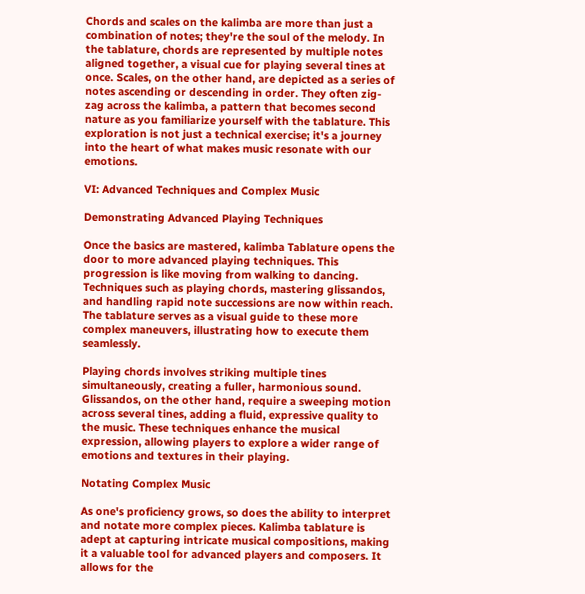Chords and scales on the kalimba are more than just a combination of notes; they're the soul of the melody. In the tablature, chords are represented by multiple notes aligned together, a visual cue for playing several tines at once. Scales, on the other hand, are depicted as a series of notes ascending or descending in order. They often zig-zag across the kalimba, a pattern that becomes second nature as you familiarize yourself with the tablature. This exploration is not just a technical exercise; it's a journey into the heart of what makes music resonate with our emotions.

VI: Advanced Techniques and Complex Music

Demonstrating Advanced Playing Techniques

Once the basics are mastered, kalimba Tablature opens the door to more advanced playing techniques. This progression is like moving from walking to dancing. Techniques such as playing chords, mastering glissandos, and handling rapid note successions are now within reach. The tablature serves as a visual guide to these more complex maneuvers, illustrating how to execute them seamlessly.

Playing chords involves striking multiple tines simultaneously, creating a fuller, harmonious sound. Glissandos, on the other hand, require a sweeping motion across several tines, adding a fluid, expressive quality to the music. These techniques enhance the musical expression, allowing players to explore a wider range of emotions and textures in their playing.

Notating Complex Music

As one's proficiency grows, so does the ability to interpret and notate more complex pieces. Kalimba tablature is adept at capturing intricate musical compositions, making it a valuable tool for advanced players and composers. It allows for the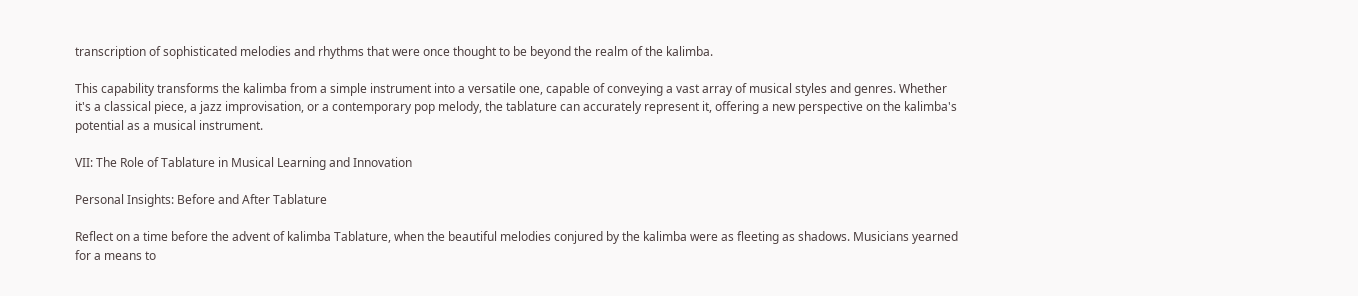transcription of sophisticated melodies and rhythms that were once thought to be beyond the realm of the kalimba.

This capability transforms the kalimba from a simple instrument into a versatile one, capable of conveying a vast array of musical styles and genres. Whether it's a classical piece, a jazz improvisation, or a contemporary pop melody, the tablature can accurately represent it, offering a new perspective on the kalimba's potential as a musical instrument.

VII: The Role of Tablature in Musical Learning and Innovation

Personal Insights: Before and After Tablature

Reflect on a time before the advent of kalimba Tablature, when the beautiful melodies conjured by the kalimba were as fleeting as shadows. Musicians yearned for a means to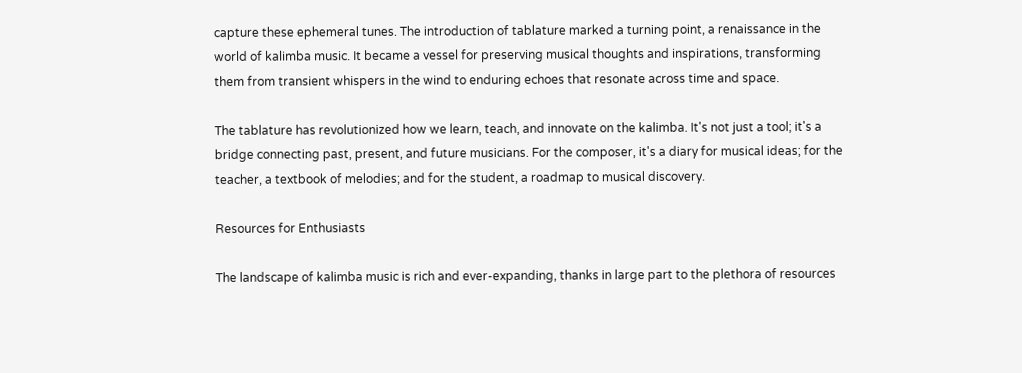capture these ephemeral tunes. The introduction of tablature marked a turning point, a renaissance in the world of kalimba music. It became a vessel for preserving musical thoughts and inspirations, transforming them from transient whispers in the wind to enduring echoes that resonate across time and space.

The tablature has revolutionized how we learn, teach, and innovate on the kalimba. It's not just a tool; it's a bridge connecting past, present, and future musicians. For the composer, it's a diary for musical ideas; for the teacher, a textbook of melodies; and for the student, a roadmap to musical discovery.

Resources for Enthusiasts

The landscape of kalimba music is rich and ever-expanding, thanks in large part to the plethora of resources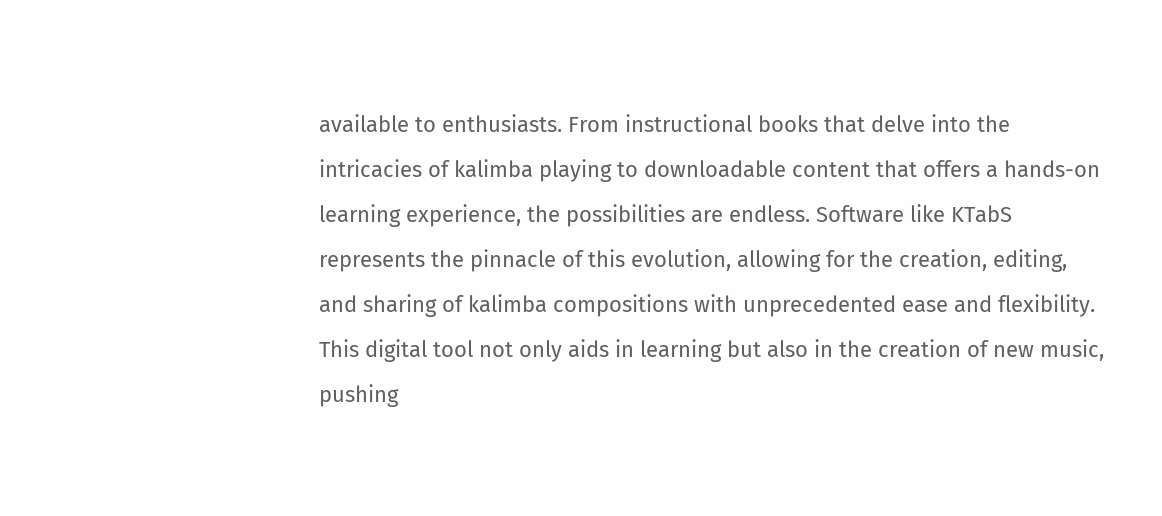available to enthusiasts. From instructional books that delve into the intricacies of kalimba playing to downloadable content that offers a hands-on learning experience, the possibilities are endless. Software like KTabS represents the pinnacle of this evolution, allowing for the creation, editing, and sharing of kalimba compositions with unprecedented ease and flexibility. This digital tool not only aids in learning but also in the creation of new music, pushing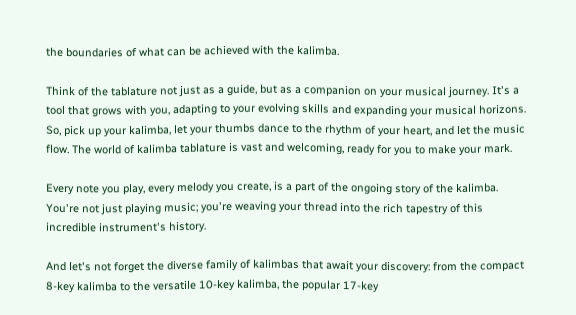the boundaries of what can be achieved with the kalimba.

Think of the tablature not just as a guide, but as a companion on your musical journey. It's a tool that grows with you, adapting to your evolving skills and expanding your musical horizons. So, pick up your kalimba, let your thumbs dance to the rhythm of your heart, and let the music flow. The world of kalimba tablature is vast and welcoming, ready for you to make your mark.

Every note you play, every melody you create, is a part of the ongoing story of the kalimba. You're not just playing music; you're weaving your thread into the rich tapestry of this incredible instrument's history.

And let's not forget the diverse family of kalimbas that await your discovery: from the compact 8-key kalimba to the versatile 10-key kalimba, the popular 17-key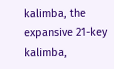kalimba, the expansive 21-key kalimba,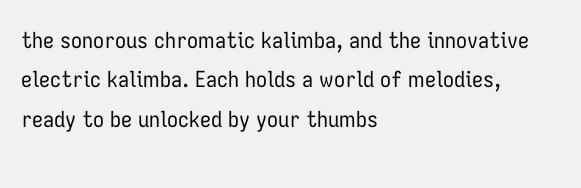the sonorous chromatic kalimba, and the innovative electric kalimba. Each holds a world of melodies, ready to be unlocked by your thumbs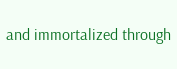and immortalized through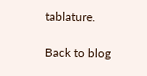tablature.

Back to blog